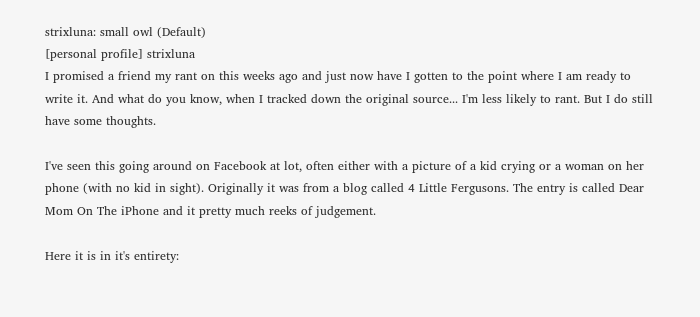strixluna: small owl (Default)
[personal profile] strixluna
I promised a friend my rant on this weeks ago and just now have I gotten to the point where I am ready to write it. And what do you know, when I tracked down the original source... I'm less likely to rant. But I do still have some thoughts.

I've seen this going around on Facebook at lot, often either with a picture of a kid crying or a woman on her phone (with no kid in sight). Originally it was from a blog called 4 Little Fergusons. The entry is called Dear Mom On The iPhone and it pretty much reeks of judgement.

Here it is in it's entirety: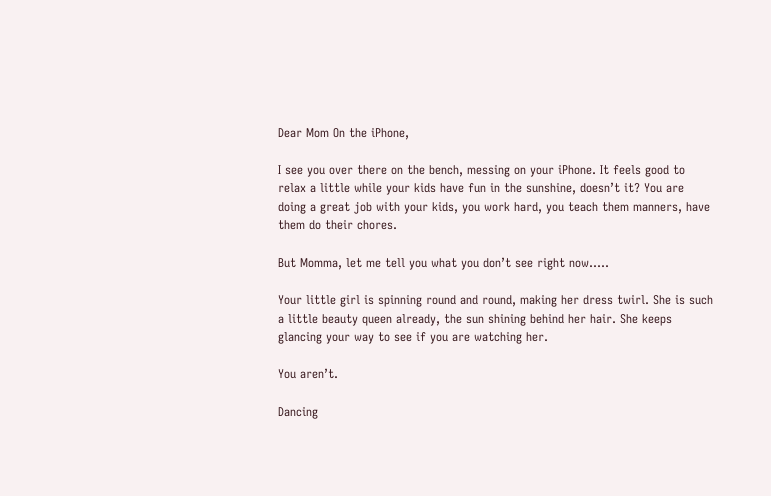Dear Mom On the iPhone,

I see you over there on the bench, messing on your iPhone. It feels good to relax a little while your kids have fun in the sunshine, doesn’t it? You are doing a great job with your kids, you work hard, you teach them manners, have them do their chores.

But Momma, let me tell you what you don’t see right now…..

Your little girl is spinning round and round, making her dress twirl. She is such a little beauty queen already, the sun shining behind her hair. She keeps glancing your way to see if you are watching her.

You aren’t.

Dancing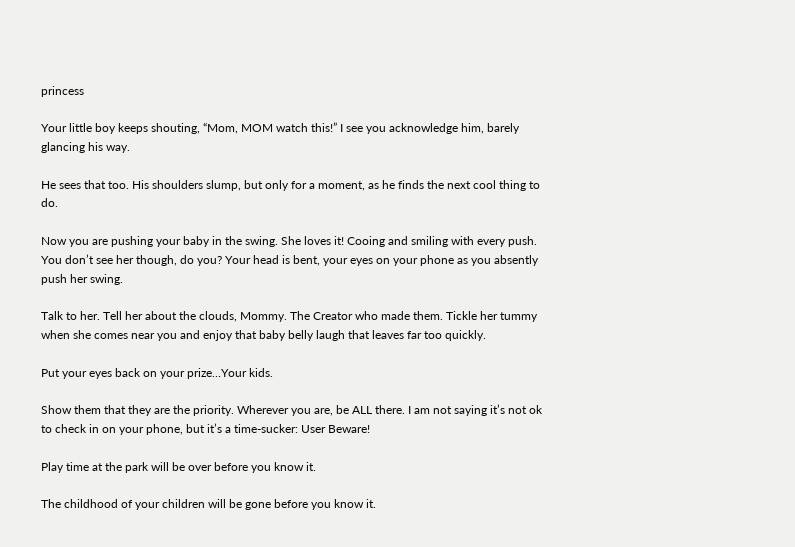princess

Your little boy keeps shouting, “Mom, MOM watch this!” I see you acknowledge him, barely glancing his way.

He sees that too. His shoulders slump, but only for a moment, as he finds the next cool thing to do.

Now you are pushing your baby in the swing. She loves it! Cooing and smiling with every push. You don’t see her though, do you? Your head is bent, your eyes on your phone as you absently push her swing.

Talk to her. Tell her about the clouds, Mommy. The Creator who made them. Tickle her tummy when she comes near you and enjoy that baby belly laugh that leaves far too quickly.

Put your eyes back on your prize…Your kids.

Show them that they are the priority. Wherever you are, be ALL there. I am not saying it’s not ok to check in on your phone, but it’s a time-sucker: User Beware!

Play time at the park will be over before you know it.

The childhood of your children will be gone before you know it.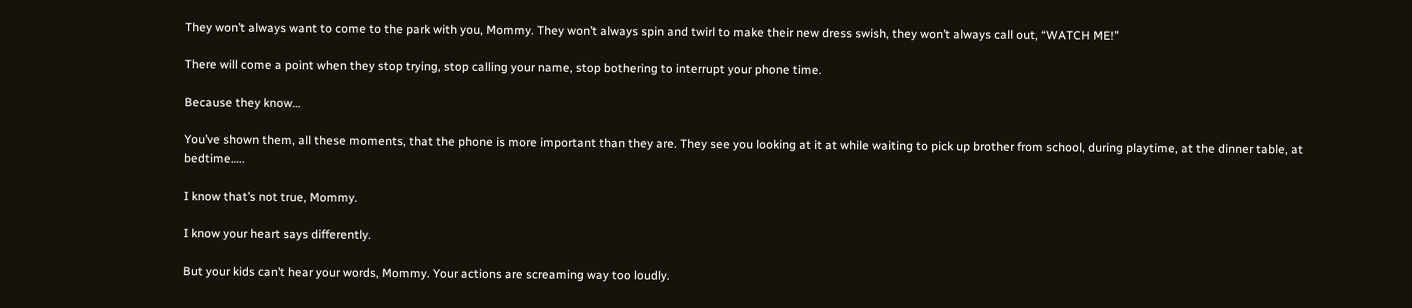They won’t always want to come to the park with you, Mommy. They won’t always spin and twirl to make their new dress swish, they won’t always call out, “WATCH ME!”

There will come a point when they stop trying, stop calling your name, stop bothering to interrupt your phone time.

Because they know…

You’ve shown them, all these moments, that the phone is more important than they are. They see you looking at it at while waiting to pick up brother from school, during playtime, at the dinner table, at bedtime…..

I know that’s not true, Mommy.

I know your heart says differently.

But your kids can’t hear your words, Mommy. Your actions are screaming way too loudly.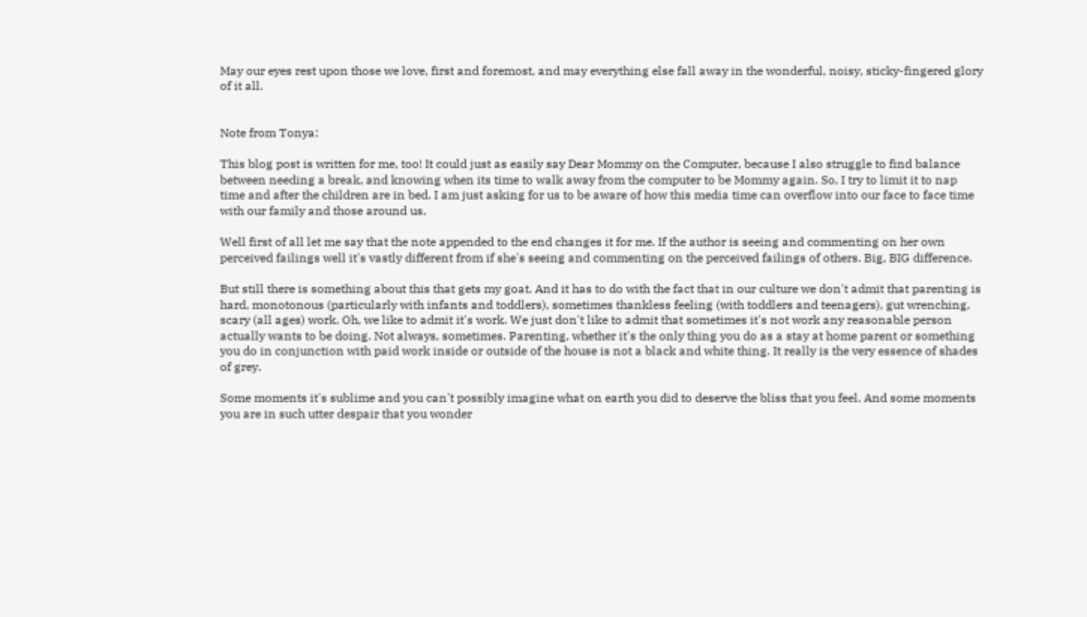May our eyes rest upon those we love, first and foremost, and may everything else fall away in the wonderful, noisy, sticky-fingered glory of it all.


Note from Tonya:

This blog post is written for me, too! It could just as easily say Dear Mommy on the Computer, because I also struggle to find balance between needing a break, and knowing when its time to walk away from the computer to be Mommy again. So, I try to limit it to nap time and after the children are in bed. I am just asking for us to be aware of how this media time can overflow into our face to face time with our family and those around us.

Well first of all let me say that the note appended to the end changes it for me. If the author is seeing and commenting on her own perceived failings well it's vastly different from if she's seeing and commenting on the perceived failings of others. Big, BIG difference.

But still there is something about this that gets my goat. And it has to do with the fact that in our culture we don't admit that parenting is hard, monotonous (particularly with infants and toddlers), sometimes thankless feeling (with toddlers and teenagers), gut wrenching, scary (all ages) work. Oh, we like to admit it's work. We just don't like to admit that sometimes it's not work any reasonable person actually wants to be doing. Not always, sometimes. Parenting, whether it's the only thing you do as a stay at home parent or something you do in conjunction with paid work inside or outside of the house is not a black and white thing. It really is the very essence of shades of grey.

Some moments it's sublime and you can't possibly imagine what on earth you did to deserve the bliss that you feel. And some moments you are in such utter despair that you wonder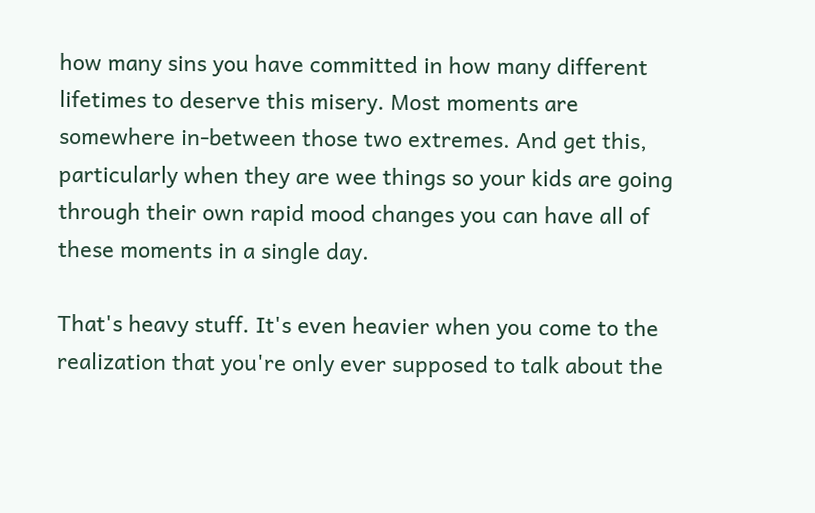how many sins you have committed in how many different lifetimes to deserve this misery. Most moments are somewhere in-between those two extremes. And get this, particularly when they are wee things so your kids are going through their own rapid mood changes you can have all of these moments in a single day.

That's heavy stuff. It's even heavier when you come to the realization that you're only ever supposed to talk about the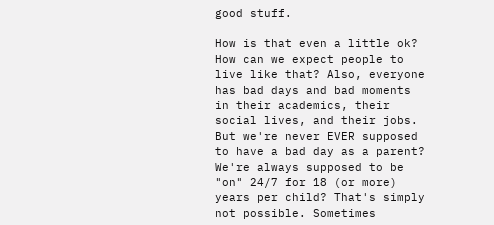good stuff.

How is that even a little ok? How can we expect people to live like that? Also, everyone has bad days and bad moments in their academics, their social lives, and their jobs. But we're never EVER supposed to have a bad day as a parent? We're always supposed to be "on" 24/7 for 18 (or more) years per child? That's simply not possible. Sometimes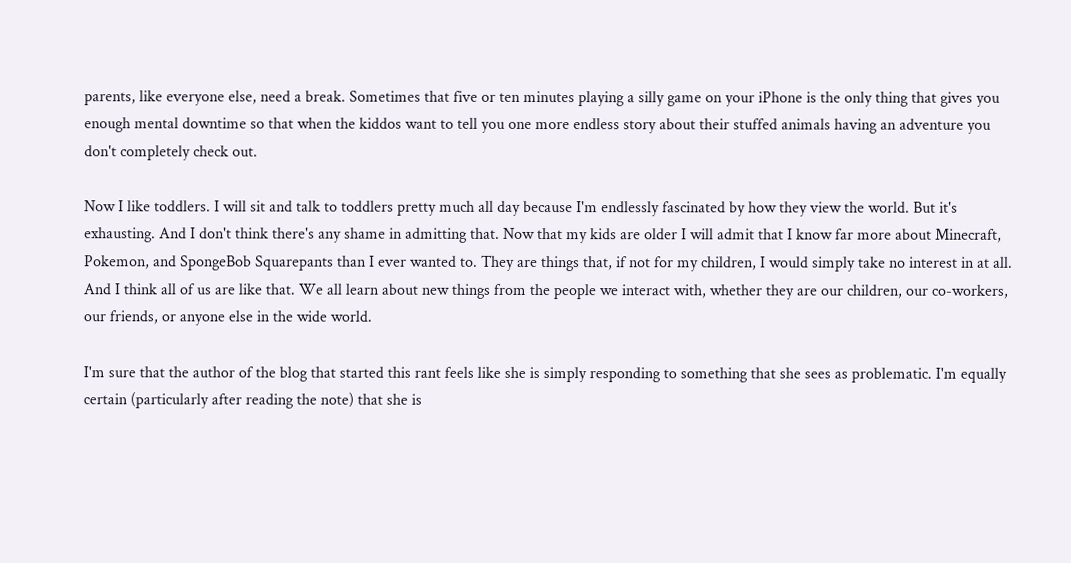parents, like everyone else, need a break. Sometimes that five or ten minutes playing a silly game on your iPhone is the only thing that gives you enough mental downtime so that when the kiddos want to tell you one more endless story about their stuffed animals having an adventure you don't completely check out.

Now I like toddlers. I will sit and talk to toddlers pretty much all day because I'm endlessly fascinated by how they view the world. But it's exhausting. And I don't think there's any shame in admitting that. Now that my kids are older I will admit that I know far more about Minecraft, Pokemon, and SpongeBob Squarepants than I ever wanted to. They are things that, if not for my children, I would simply take no interest in at all. And I think all of us are like that. We all learn about new things from the people we interact with, whether they are our children, our co-workers, our friends, or anyone else in the wide world.

I'm sure that the author of the blog that started this rant feels like she is simply responding to something that she sees as problematic. I'm equally certain (particularly after reading the note) that she is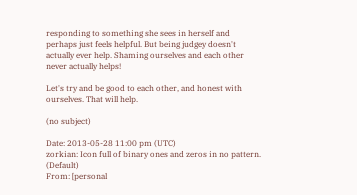responding to something she sees in herself and perhaps just feels helpful. But being judgey doesn't actually ever help. Shaming ourselves and each other never actually helps!

Let's try and be good to each other, and honest with ourselves. That will help.

(no subject)

Date: 2013-05-28 11:00 pm (UTC)
zorkian: Icon full of binary ones and zeros in no pattern. (Default)
From: [personal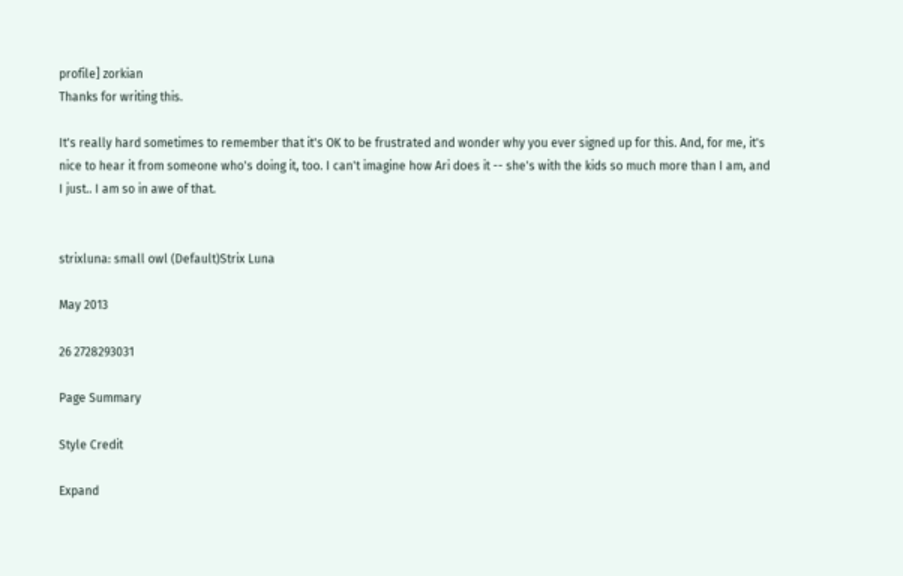profile] zorkian
Thanks for writing this.

It's really hard sometimes to remember that it's OK to be frustrated and wonder why you ever signed up for this. And, for me, it's nice to hear it from someone who's doing it, too. I can't imagine how Ari does it -- she's with the kids so much more than I am, and I just.. I am so in awe of that.


strixluna: small owl (Default)Strix Luna

May 2013

26 2728293031

Page Summary

Style Credit

Expand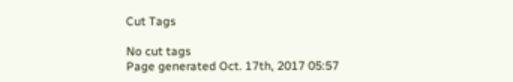Cut Tags

No cut tags
Page generated Oct. 17th, 2017 05:57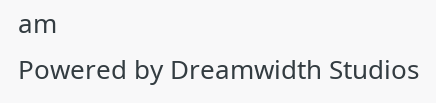am
Powered by Dreamwidth Studios